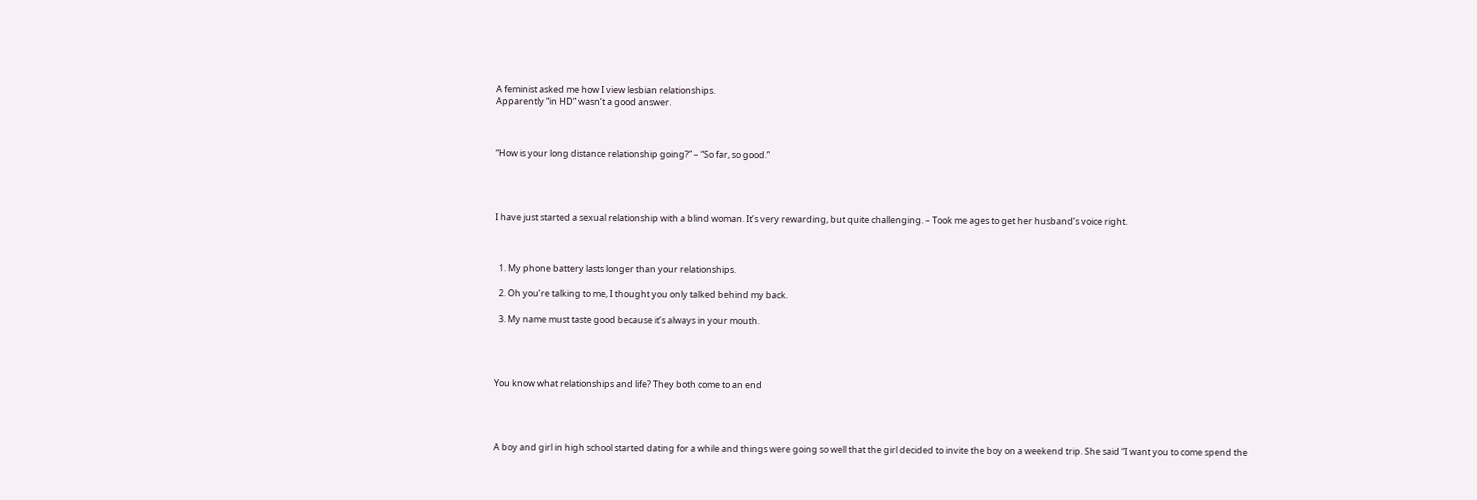A feminist asked me how I view lesbian relationships.
Apparently “in HD” wasn’t a good answer.



“How is your long distance relationship going?” – “So far, so good.”




I have just started a sexual relationship with a blind woman. It’s very rewarding, but quite challenging. – Took me ages to get her husband’s voice right.



  1. My phone battery lasts longer than your relationships.

  2. Oh you’re talking to me, I thought you only talked behind my back.

  3. My name must taste good because it’s always in your mouth.




You know what relationships and life? They both come to an end




A boy and girl in high school started dating for a while and things were going so well that the girl decided to invite the boy on a weekend trip. She said “I want you to come spend the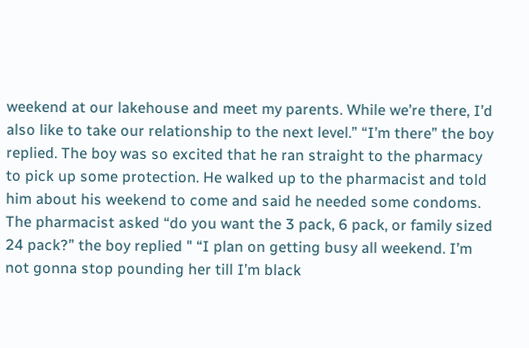weekend at our lakehouse and meet my parents. While we’re there, I’d also like to take our relationship to the next level.” “I’m there” the boy replied. The boy was so excited that he ran straight to the pharmacy to pick up some protection. He walked up to the pharmacist and told him about his weekend to come and said he needed some condoms. The pharmacist asked “do you want the 3 pack, 6 pack, or family sized 24 pack?” the boy replied " “I plan on getting busy all weekend. I’m not gonna stop pounding her till I’m black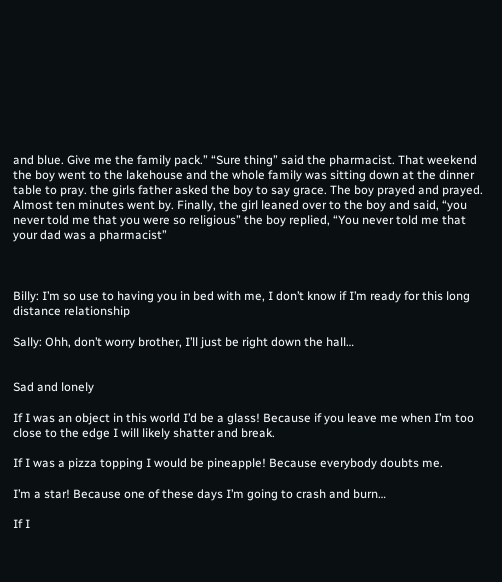and blue. Give me the family pack.” “Sure thing” said the pharmacist. That weekend the boy went to the lakehouse and the whole family was sitting down at the dinner table to pray. the girls father asked the boy to say grace. The boy prayed and prayed. Almost ten minutes went by. Finally, the girl leaned over to the boy and said, “you never told me that you were so religious” the boy replied, “You never told me that your dad was a pharmacist”



Billy: I’m so use to having you in bed with me, I don’t know if I’m ready for this long distance relationship

Sally: Ohh, don’t worry brother, I’ll just be right down the hall…


Sad and lonely

If I was an object in this world I’d be a glass! Because if you leave me when I’m too close to the edge I will likely shatter and break.

If I was a pizza topping I would be pineapple! Because everybody doubts me.

I’m a star! Because one of these days I’m going to crash and burn…

If I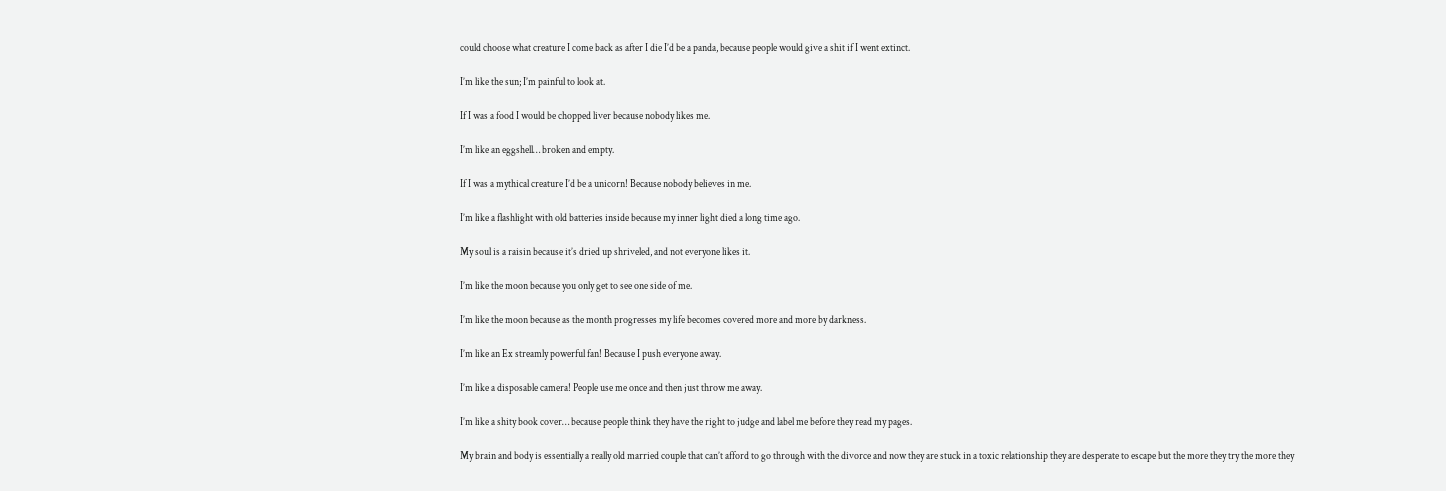could choose what creature I come back as after I die I’d be a panda, because people would give a shit if I went extinct.

I’m like the sun; I’m painful to look at.

If I was a food I would be chopped liver because nobody likes me.

I’m like an eggshell… broken and empty.

If I was a mythical creature I’d be a unicorn! Because nobody believes in me.

I’m like a flashlight with old batteries inside because my inner light died a long time ago.

My soul is a raisin because it’s dried up shriveled, and not everyone likes it.

I’m like the moon because you only get to see one side of me.

I’m like the moon because as the month progresses my life becomes covered more and more by darkness.

I’m like an Ex streamly powerful fan! Because I push everyone away.

I’m like a disposable camera! People use me once and then just throw me away.

I’m like a shity book cover… because people think they have the right to judge and label me before they read my pages.

My brain and body is essentially a really old married couple that can’t afford to go through with the divorce and now they are stuck in a toxic relationship they are desperate to escape but the more they try the more they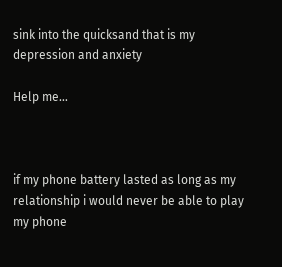sink into the quicksand that is my depression and anxiety

Help me…



if my phone battery lasted as long as my relationship i would never be able to play my phone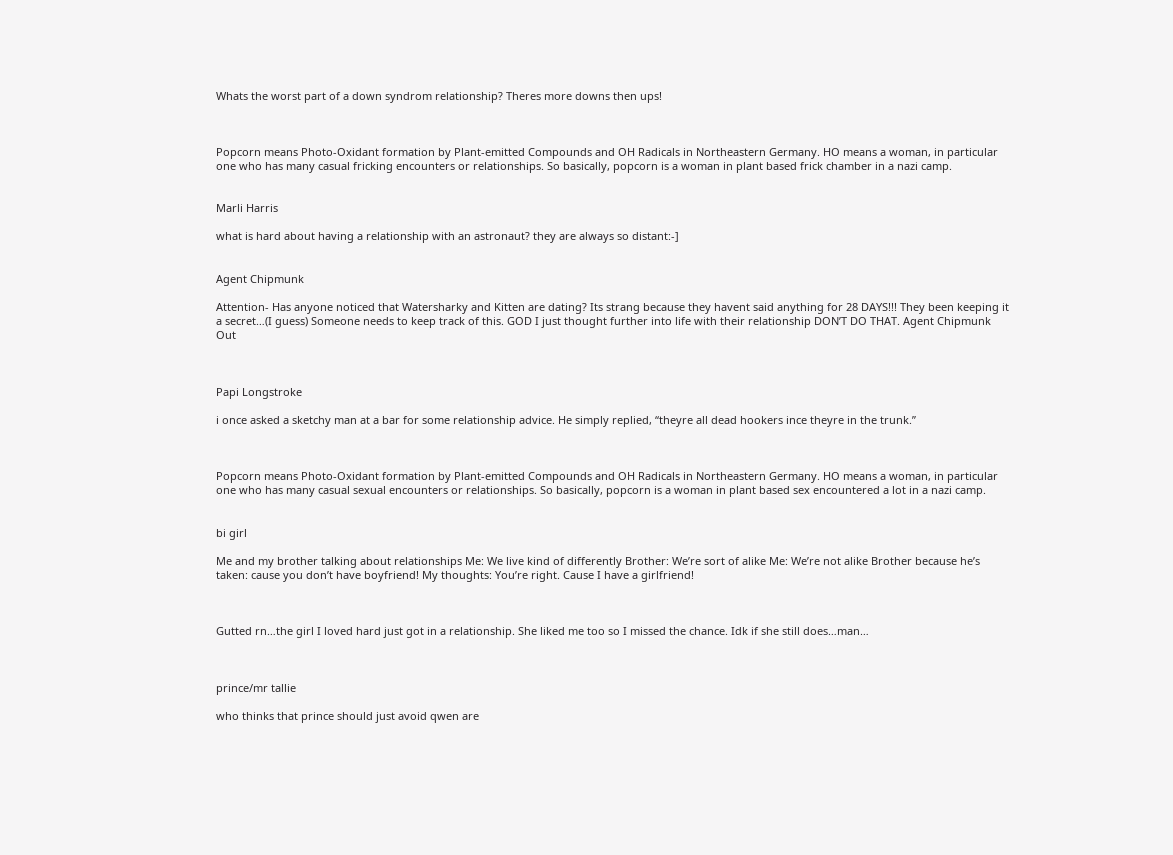Whats the worst part of a down syndrom relationship? Theres more downs then ups!



Popcorn means Photo-Oxidant formation by Plant-emitted Compounds and OH Radicals in Northeastern Germany. HO means a woman, in particular one who has many casual fricking encounters or relationships. So basically, popcorn is a woman in plant based frick chamber in a nazi camp.


Marli Harris

what is hard about having a relationship with an astronaut? they are always so distant:-]


Agent Chipmunk

Attention- Has anyone noticed that Watersharky and Kitten are dating? Its strang because they havent said anything for 28 DAYS!!! They been keeping it a secret…(I guess) Someone needs to keep track of this. GOD I just thought further into life with their relationship DON’T DO THAT. Agent Chipmunk Out



Papi Longstroke

i once asked a sketchy man at a bar for some relationship advice. He simply replied, “theyre all dead hookers ince theyre in the trunk.”



Popcorn means Photo-Oxidant formation by Plant-emitted Compounds and OH Radicals in Northeastern Germany. HO means a woman, in particular one who has many casual sexual encounters or relationships. So basically, popcorn is a woman in plant based sex encountered a lot in a nazi camp.


bi girl

Me and my brother talking about relationships Me: We live kind of differently Brother: We’re sort of alike Me: We’re not alike Brother because he’s taken: cause you don’t have boyfriend! My thoughts: You’re right. Cause I have a girlfriend!



Gutted rn…the girl I loved hard just got in a relationship. She liked me too so I missed the chance. Idk if she still does…man…



prince/mr tallie

who thinks that prince should just avoid qwen are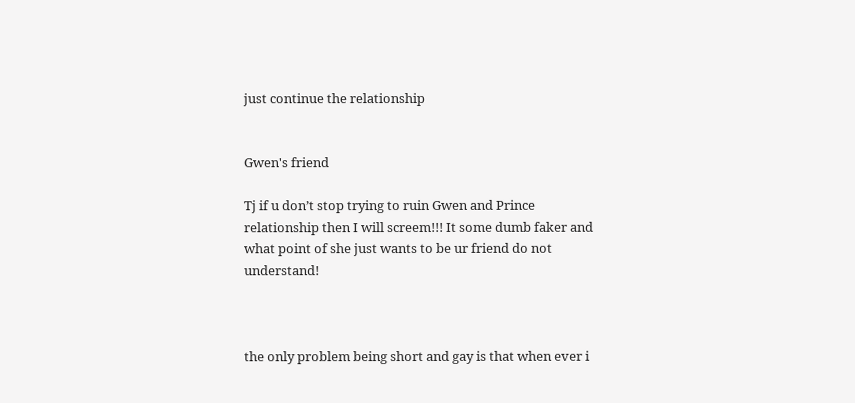just continue the relationship


Gwen's friend

Tj if u don’t stop trying to ruin Gwen and Prince relationship then I will screem!!! It some dumb faker and what point of she just wants to be ur friend do not understand!



the only problem being short and gay is that when ever i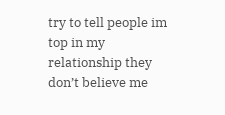try to tell people im top in my relationship they don’t believe me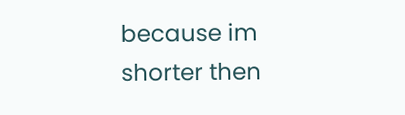because im shorter then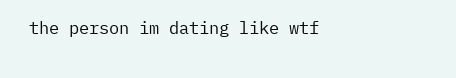the person im dating like wtf